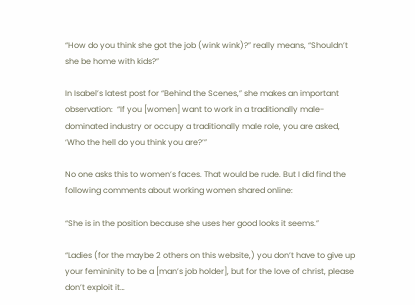“How do you think she got the job (wink wink)?” really means, “Shouldn’t she be home with kids?”

In Isabel’s latest post for “Behind the Scenes,” she makes an important observation:  “If you [women] want to work in a traditionally male-dominated industry or occupy a traditionally male role, you are asked, ‘Who the hell do you think you are?’”

No one asks this to women’s faces. That would be rude. But I did find the following comments about working women shared online:

“She is in the position because she uses her good looks it seems.”

“Ladies (for the maybe 2 others on this website,) you don’t have to give up your femininity to be a [man’s job holder], but for the love of christ, please don’t exploit it…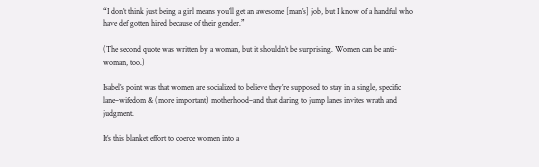“I don’t think just being a girl means you’ll get an awesome [man’s] job, but I know of a handful who have def gotten hired because of their gender.”

(The second quote was written by a woman, but it shouldn’t be surprising. Women can be anti-woman, too.)

Isabel’s point was that women are socialized to believe they’re supposed to stay in a single, specific lane–wifedom & (more important) motherhood–and that daring to jump lanes invites wrath and judgment.

It’s this blanket effort to coerce women into a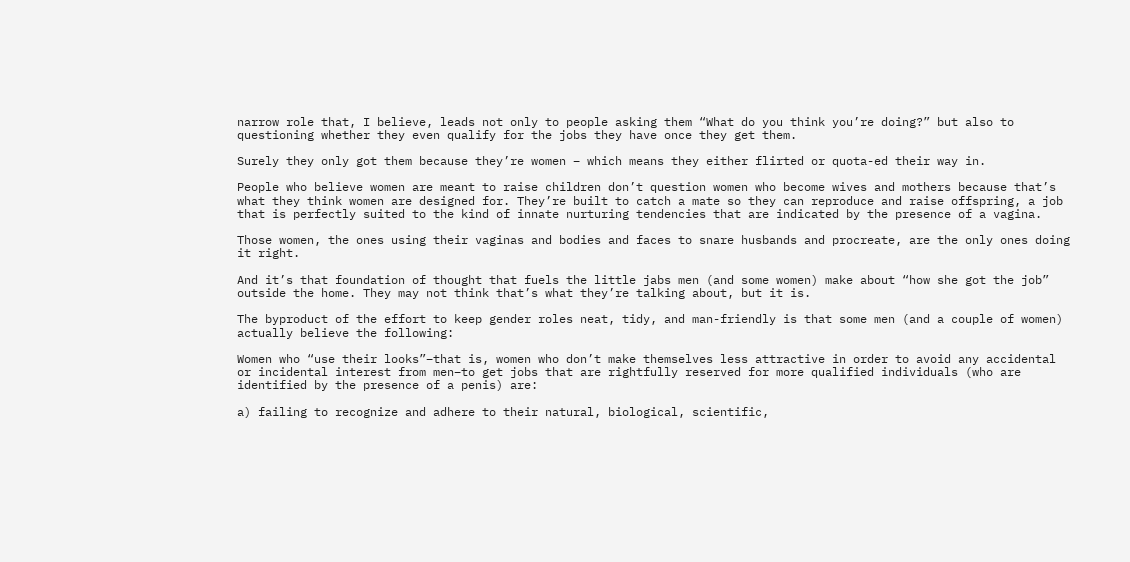narrow role that, I believe, leads not only to people asking them “What do you think you’re doing?” but also to questioning whether they even qualify for the jobs they have once they get them.

Surely they only got them because they’re women – which means they either flirted or quota-ed their way in.

People who believe women are meant to raise children don’t question women who become wives and mothers because that’s what they think women are designed for. They’re built to catch a mate so they can reproduce and raise offspring, a job that is perfectly suited to the kind of innate nurturing tendencies that are indicated by the presence of a vagina.

Those women, the ones using their vaginas and bodies and faces to snare husbands and procreate, are the only ones doing it right.

And it’s that foundation of thought that fuels the little jabs men (and some women) make about “how she got the job” outside the home. They may not think that’s what they’re talking about, but it is.

The byproduct of the effort to keep gender roles neat, tidy, and man-friendly is that some men (and a couple of women) actually believe the following:

Women who “use their looks”–that is, women who don’t make themselves less attractive in order to avoid any accidental or incidental interest from men–to get jobs that are rightfully reserved for more qualified individuals (who are identified by the presence of a penis) are:

a) failing to recognize and adhere to their natural, biological, scientific,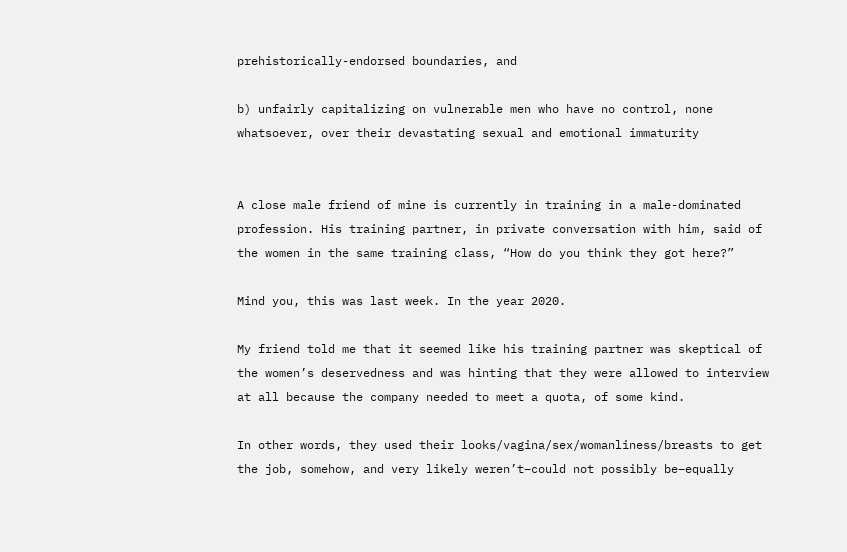prehistorically-endorsed boundaries, and

b) unfairly capitalizing on vulnerable men who have no control, none whatsoever, over their devastating sexual and emotional immaturity


A close male friend of mine is currently in training in a male-dominated profession. His training partner, in private conversation with him, said of the women in the same training class, “How do you think they got here?”

Mind you, this was last week. In the year 2020.

My friend told me that it seemed like his training partner was skeptical of the women’s deservedness and was hinting that they were allowed to interview at all because the company needed to meet a quota, of some kind.

In other words, they used their looks/vagina/sex/womanliness/breasts to get the job, somehow, and very likely weren’t–could not possibly be–equally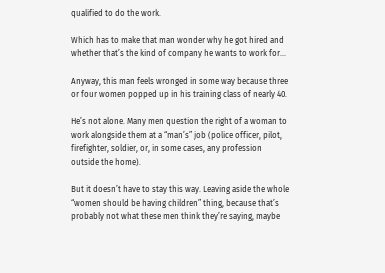qualified to do the work.

Which has to make that man wonder why he got hired and whether that’s the kind of company he wants to work for…

Anyway, this man feels wronged in some way because three or four women popped up in his training class of nearly 40.

He’s not alone. Many men question the right of a woman to work alongside them at a “man’s” job (police officer, pilot, firefighter, soldier, or, in some cases, any profession outside the home).

But it doesn’t have to stay this way. Leaving aside the whole “women should be having children” thing, because that’s probably not what these men think they’re saying, maybe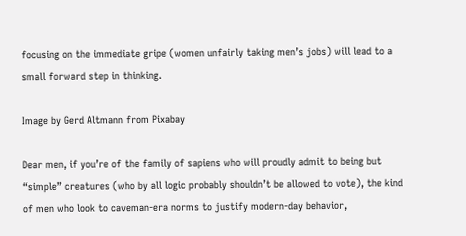focusing on the immediate gripe (women unfairly taking men’s jobs) will lead to a small forward step in thinking.

Image by Gerd Altmann from Pixabay

Dear men, if you’re of the family of sapiens who will proudly admit to being but “simple” creatures (who by all logic probably shouldn’t be allowed to vote), the kind of men who look to caveman-era norms to justify modern-day behavior,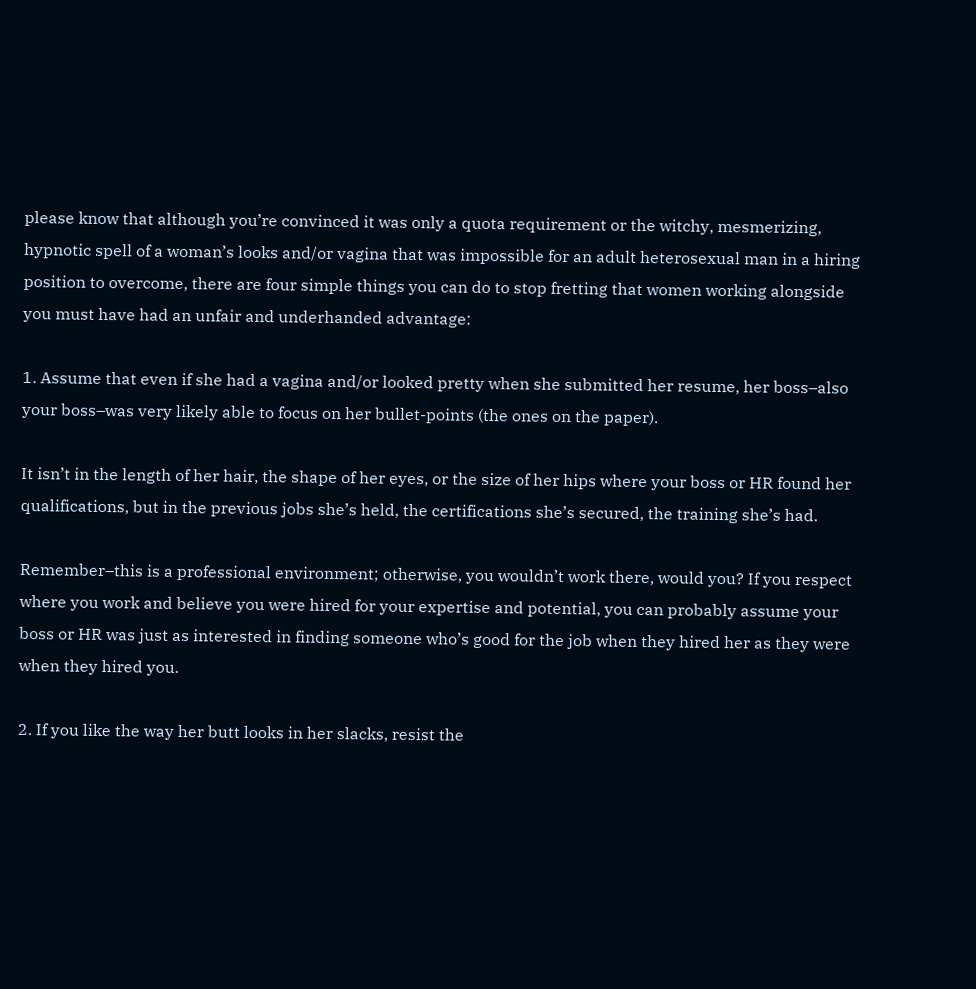please know that although you’re convinced it was only a quota requirement or the witchy, mesmerizing, hypnotic spell of a woman’s looks and/or vagina that was impossible for an adult heterosexual man in a hiring position to overcome, there are four simple things you can do to stop fretting that women working alongside you must have had an unfair and underhanded advantage:

1. Assume that even if she had a vagina and/or looked pretty when she submitted her resume, her boss–also your boss–was very likely able to focus on her bullet-points (the ones on the paper).

It isn’t in the length of her hair, the shape of her eyes, or the size of her hips where your boss or HR found her qualifications, but in the previous jobs she’s held, the certifications she’s secured, the training she’s had.

Remember–this is a professional environment; otherwise, you wouldn’t work there, would you? If you respect where you work and believe you were hired for your expertise and potential, you can probably assume your boss or HR was just as interested in finding someone who’s good for the job when they hired her as they were when they hired you.

2. If you like the way her butt looks in her slacks, resist the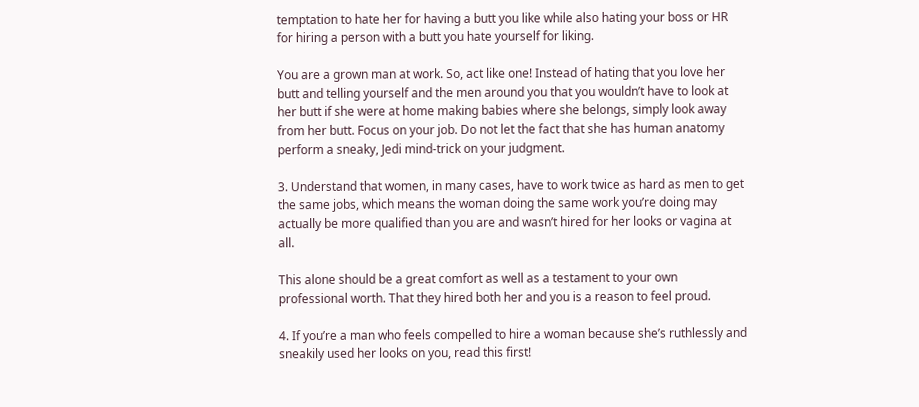temptation to hate her for having a butt you like while also hating your boss or HR for hiring a person with a butt you hate yourself for liking.

You are a grown man at work. So, act like one! Instead of hating that you love her butt and telling yourself and the men around you that you wouldn’t have to look at her butt if she were at home making babies where she belongs, simply look away from her butt. Focus on your job. Do not let the fact that she has human anatomy perform a sneaky, Jedi mind-trick on your judgment.

3. Understand that women, in many cases, have to work twice as hard as men to get the same jobs, which means the woman doing the same work you’re doing may actually be more qualified than you are and wasn’t hired for her looks or vagina at all.

This alone should be a great comfort as well as a testament to your own professional worth. That they hired both her and you is a reason to feel proud.

4. If you’re a man who feels compelled to hire a woman because she’s ruthlessly and sneakily used her looks on you, read this first!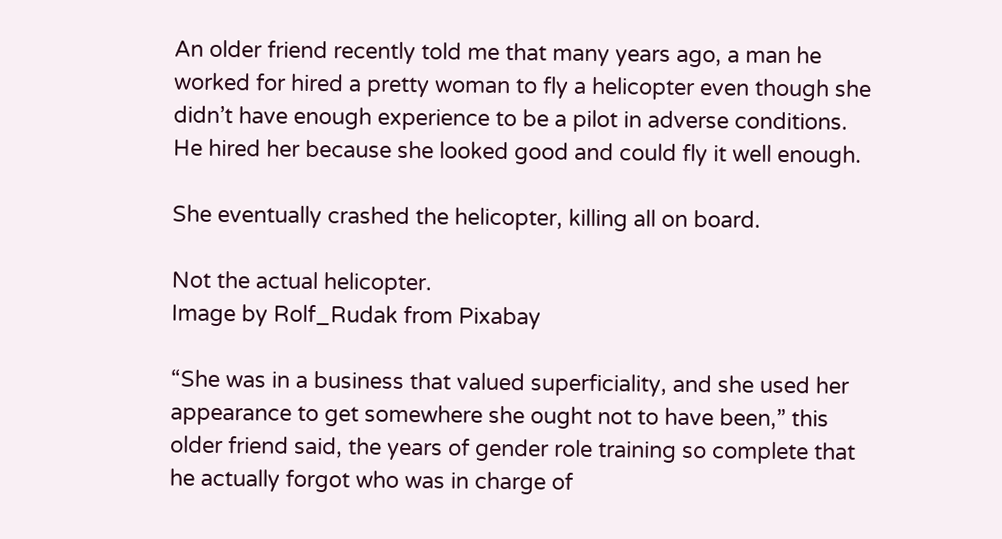An older friend recently told me that many years ago, a man he worked for hired a pretty woman to fly a helicopter even though she didn’t have enough experience to be a pilot in adverse conditions. He hired her because she looked good and could fly it well enough.

She eventually crashed the helicopter, killing all on board.

Not the actual helicopter.
Image by Rolf_Rudak from Pixabay

“She was in a business that valued superficiality, and she used her appearance to get somewhere she ought not to have been,” this older friend said, the years of gender role training so complete that he actually forgot who was in charge of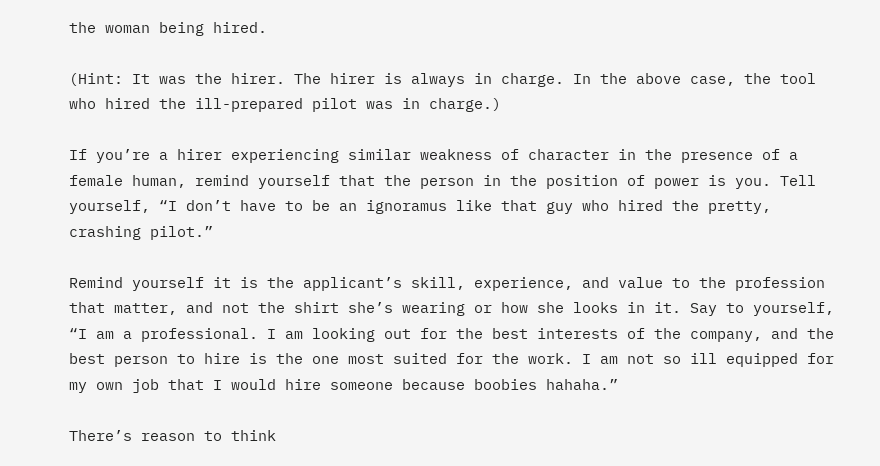the woman being hired.

(Hint: It was the hirer. The hirer is always in charge. In the above case, the tool who hired the ill-prepared pilot was in charge.)

If you’re a hirer experiencing similar weakness of character in the presence of a female human, remind yourself that the person in the position of power is you. Tell yourself, “I don’t have to be an ignoramus like that guy who hired the pretty, crashing pilot.”

Remind yourself it is the applicant’s skill, experience, and value to the profession that matter, and not the shirt she’s wearing or how she looks in it. Say to yourself, “I am a professional. I am looking out for the best interests of the company, and the best person to hire is the one most suited for the work. I am not so ill equipped for my own job that I would hire someone because boobies hahaha.”

There’s reason to think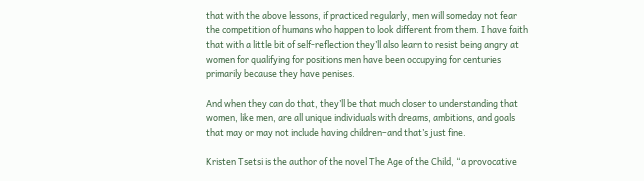that with the above lessons, if practiced regularly, men will someday not fear the competition of humans who happen to look different from them. I have faith that with a little bit of self-reflection they’ll also learn to resist being angry at women for qualifying for positions men have been occupying for centuries primarily because they have penises.

And when they can do that, they’ll be that much closer to understanding that women, like men, are all unique individuals with dreams, ambitions, and goals that may or may not include having children–and that’s just fine.

Kristen Tsetsi is the author of the novel The Age of the Child, “a provocative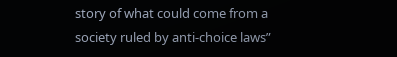story of what could come from a society ruled by anti-choice laws”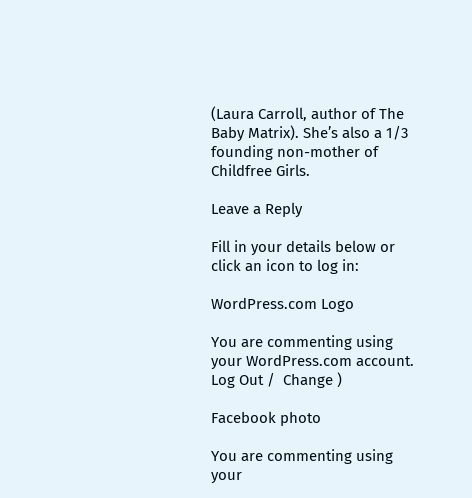(Laura Carroll, author of The Baby Matrix). She’s also a 1/3 founding non-mother of Childfree Girls.

Leave a Reply

Fill in your details below or click an icon to log in:

WordPress.com Logo

You are commenting using your WordPress.com account. Log Out /  Change )

Facebook photo

You are commenting using your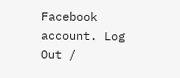Facebook account. Log Out /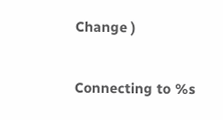Change )

Connecting to %s